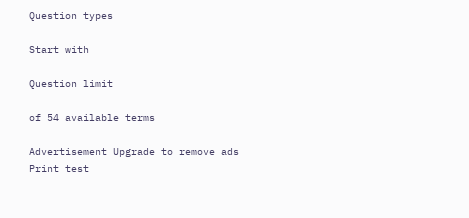Question types

Start with

Question limit

of 54 available terms

Advertisement Upgrade to remove ads
Print test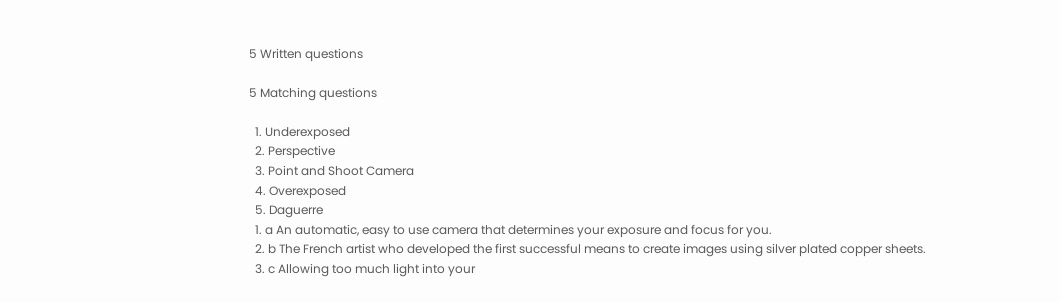5 Written questions

5 Matching questions

  1. Underexposed
  2. Perspective
  3. Point and Shoot Camera
  4. Overexposed
  5. Daguerre
  1. a An automatic, easy to use camera that determines your exposure and focus for you.
  2. b The French artist who developed the first successful means to create images using silver plated copper sheets.
  3. c Allowing too much light into your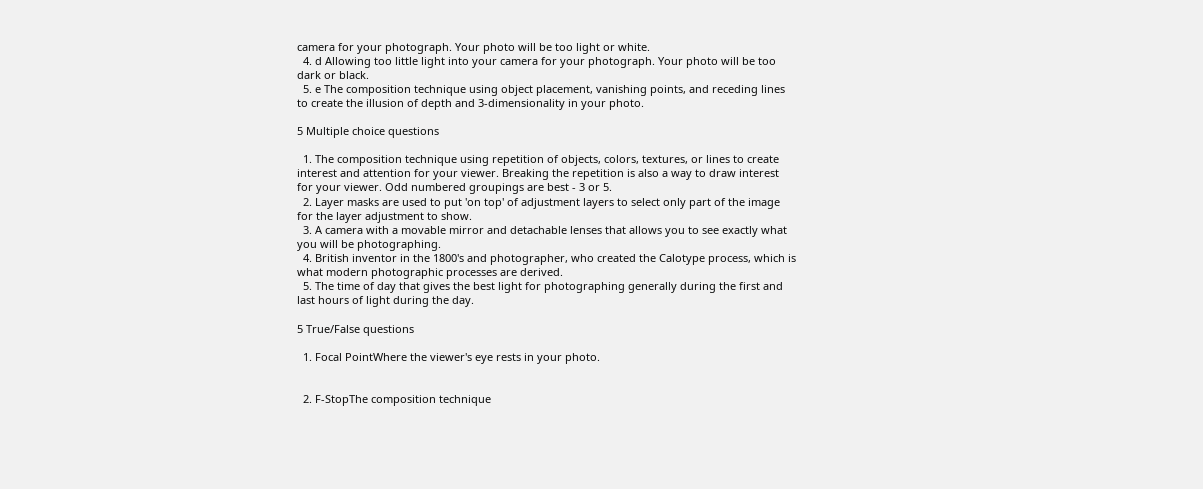camera for your photograph. Your photo will be too light or white.
  4. d Allowing too little light into your camera for your photograph. Your photo will be too dark or black.
  5. e The composition technique using object placement, vanishing points, and receding lines to create the illusion of depth and 3-dimensionality in your photo.

5 Multiple choice questions

  1. The composition technique using repetition of objects, colors, textures, or lines to create interest and attention for your viewer. Breaking the repetition is also a way to draw interest for your viewer. Odd numbered groupings are best - 3 or 5.
  2. Layer masks are used to put 'on top' of adjustment layers to select only part of the image for the layer adjustment to show.
  3. A camera with a movable mirror and detachable lenses that allows you to see exactly what you will be photographing.
  4. British inventor in the 1800's and photographer, who created the Calotype process, which is what modern photographic processes are derived.
  5. The time of day that gives the best light for photographing generally during the first and last hours of light during the day.

5 True/False questions

  1. Focal PointWhere the viewer's eye rests in your photo.


  2. F-StopThe composition technique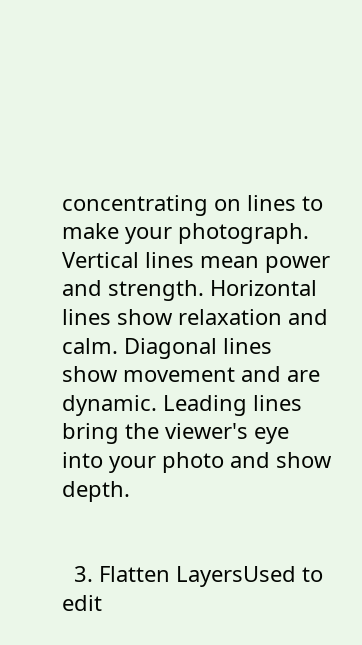concentrating on lines to make your photograph. Vertical lines mean power and strength. Horizontal lines show relaxation and calm. Diagonal lines show movement and are dynamic. Leading lines bring the viewer's eye into your photo and show depth.


  3. Flatten LayersUsed to edit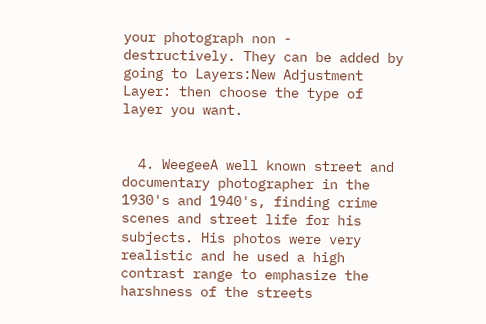your photograph non - destructively. They can be added by going to Layers:New Adjustment Layer: then choose the type of layer you want.


  4. WeegeeA well known street and documentary photographer in the 1930's and 1940's, finding crime scenes and street life for his subjects. His photos were very realistic and he used a high contrast range to emphasize the harshness of the streets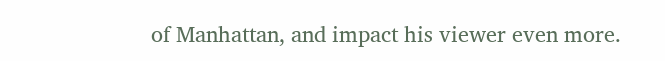of Manhattan, and impact his viewer even more.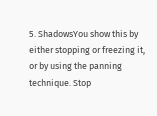5. ShadowsYou show this by either stopping or freezing it, or by using the panning technique. Stop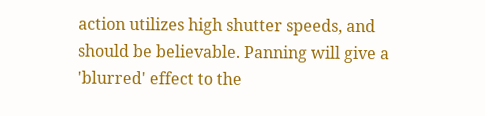action utilizes high shutter speeds, and should be believable. Panning will give a 'blurred' effect to the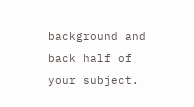background and back half of your subject.